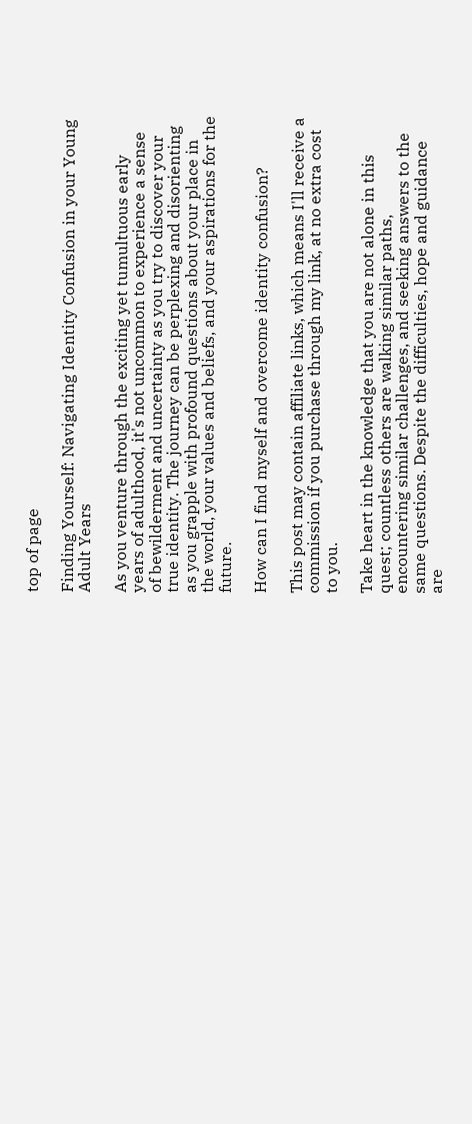top of page

Finding Yourself: Navigating Identity Confusion in your Young Adult Years

As you venture through the exciting yet tumultuous early years of adulthood, it's not uncommon to experience a sense of bewilderment and uncertainty as you try to discover your true identity. The journey can be perplexing and disorienting as you grapple with profound questions about your place in the world, your values and beliefs, and your aspirations for the future.

How can I find myself and overcome identity confusion?

This post may contain affiliate links, which means I'll receive a commission if you purchase through my link, at no extra cost to you.

Take heart in the knowledge that you are not alone in this quest; countless others are walking similar paths, encountering similar challenges, and seeking answers to the same questions. Despite the difficulties, hope and guidance are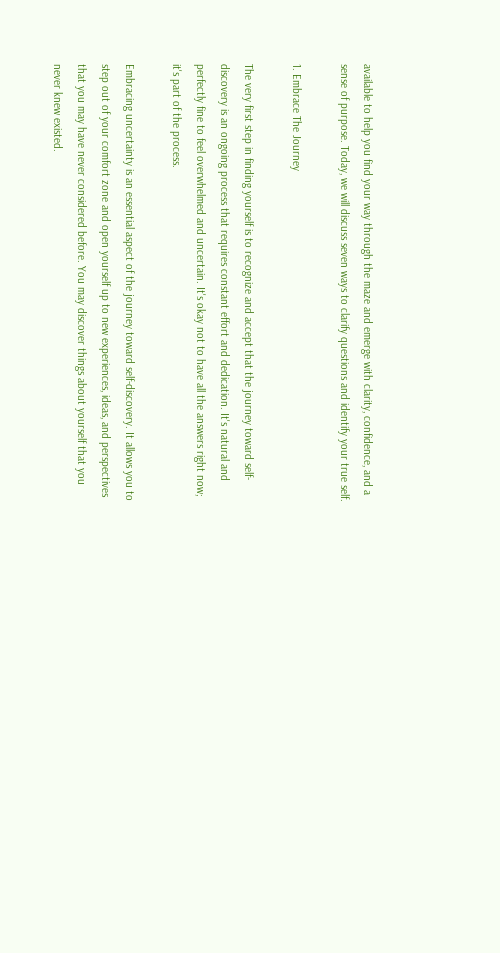available to help you find your way through the maze and emerge with clarity, confidence, and a sense of purpose. Today, we will discuss seven ways to clarify questions and identify your true self.

1. Embrace The Journey

The very first step in finding yourself is to recognize and accept that the journey toward self-discovery is an ongoing process that requires constant effort and dedication. It's natural and perfectly fine to feel overwhelmed and uncertain. It's okay not to have all the answers right now; it's part of the process.

Embracing uncertainty is an essential aspect of the journey toward self-discovery. It allows you to step out of your comfort zone and open yourself up to new experiences, ideas, and perspectives that you may have never considered before. You may discover things about yourself that you never knew existed.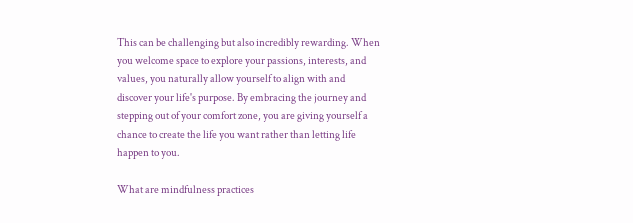This can be challenging but also incredibly rewarding. When you welcome space to explore your passions, interests, and values, you naturally allow yourself to align with and discover your life's purpose. By embracing the journey and stepping out of your comfort zone, you are giving yourself a chance to create the life you want rather than letting life happen to you.

What are mindfulness practices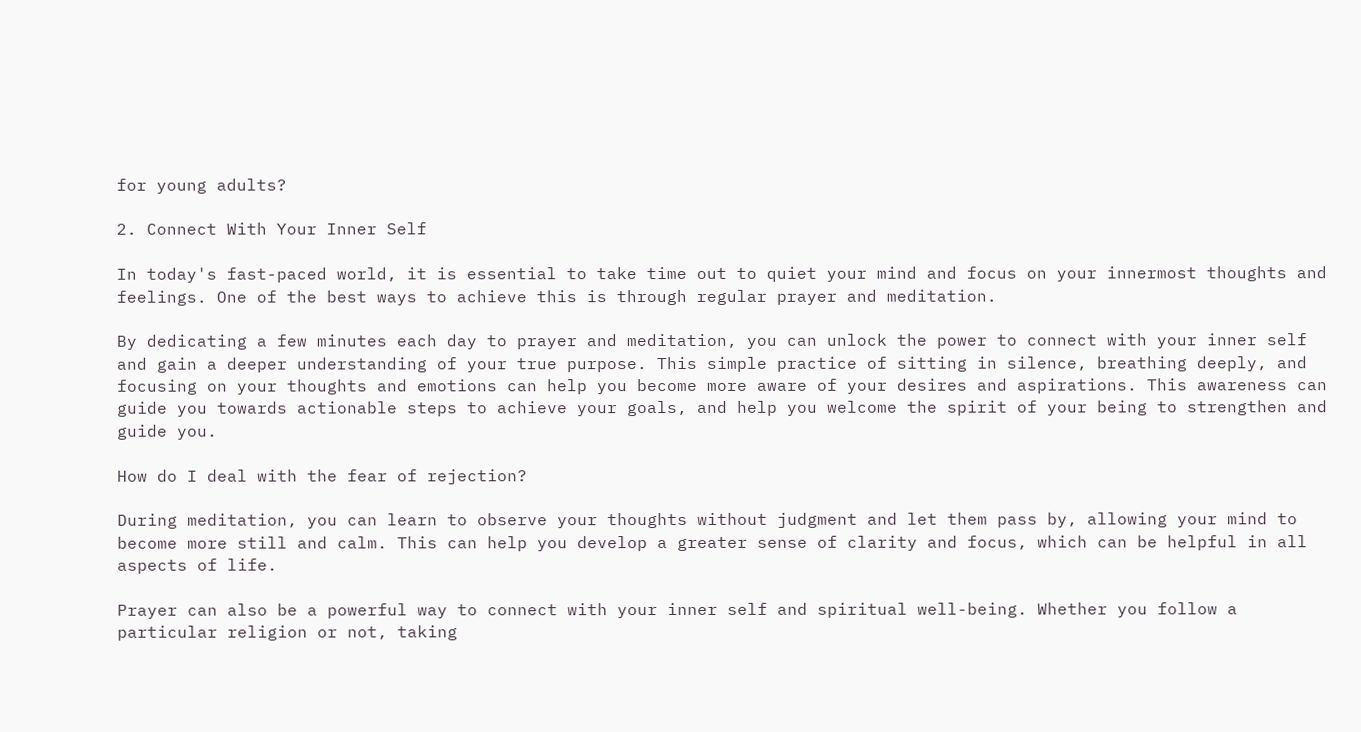for young adults?

2. Connect With Your Inner Self

In today's fast-paced world, it is essential to take time out to quiet your mind and focus on your innermost thoughts and feelings. One of the best ways to achieve this is through regular prayer and meditation.

By dedicating a few minutes each day to prayer and meditation, you can unlock the power to connect with your inner self and gain a deeper understanding of your true purpose. This simple practice of sitting in silence, breathing deeply, and focusing on your thoughts and emotions can help you become more aware of your desires and aspirations. This awareness can guide you towards actionable steps to achieve your goals, and help you welcome the spirit of your being to strengthen and guide you.

How do I deal with the fear of rejection?

During meditation, you can learn to observe your thoughts without judgment and let them pass by, allowing your mind to become more still and calm. This can help you develop a greater sense of clarity and focus, which can be helpful in all aspects of life.

Prayer can also be a powerful way to connect with your inner self and spiritual well-being. Whether you follow a particular religion or not, taking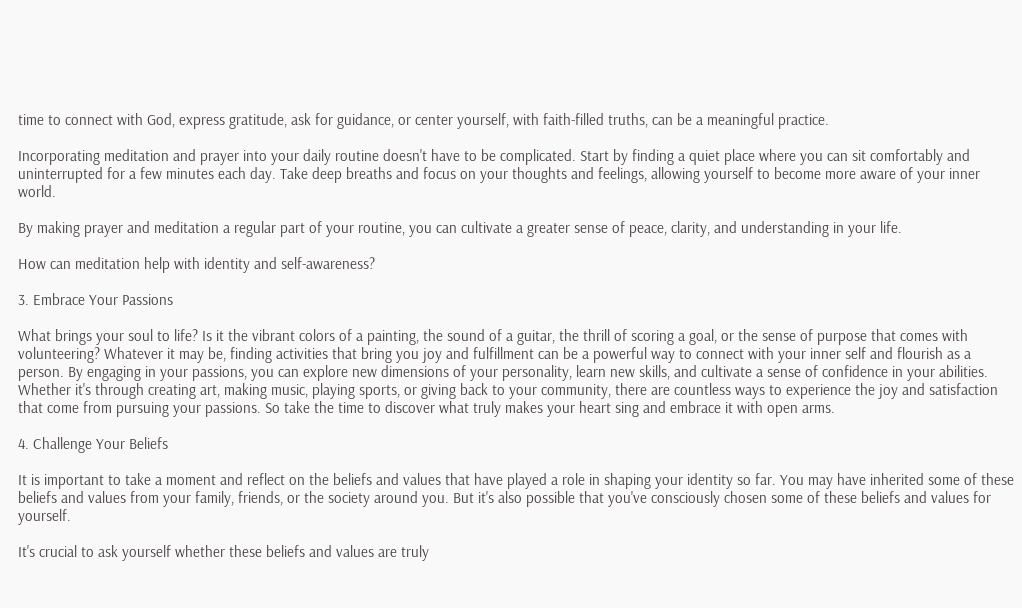time to connect with God, express gratitude, ask for guidance, or center yourself, with faith-filled truths, can be a meaningful practice.

Incorporating meditation and prayer into your daily routine doesn't have to be complicated. Start by finding a quiet place where you can sit comfortably and uninterrupted for a few minutes each day. Take deep breaths and focus on your thoughts and feelings, allowing yourself to become more aware of your inner world.

By making prayer and meditation a regular part of your routine, you can cultivate a greater sense of peace, clarity, and understanding in your life.

How can meditation help with identity and self-awareness?

3. Embrace Your Passions

What brings your soul to life? Is it the vibrant colors of a painting, the sound of a guitar, the thrill of scoring a goal, or the sense of purpose that comes with volunteering? Whatever it may be, finding activities that bring you joy and fulfillment can be a powerful way to connect with your inner self and flourish as a person. By engaging in your passions, you can explore new dimensions of your personality, learn new skills, and cultivate a sense of confidence in your abilities. Whether it's through creating art, making music, playing sports, or giving back to your community, there are countless ways to experience the joy and satisfaction that come from pursuing your passions. So take the time to discover what truly makes your heart sing and embrace it with open arms.

4. Challenge Your Beliefs

It is important to take a moment and reflect on the beliefs and values that have played a role in shaping your identity so far. You may have inherited some of these beliefs and values from your family, friends, or the society around you. But it's also possible that you've consciously chosen some of these beliefs and values for yourself.

It's crucial to ask yourself whether these beliefs and values are truly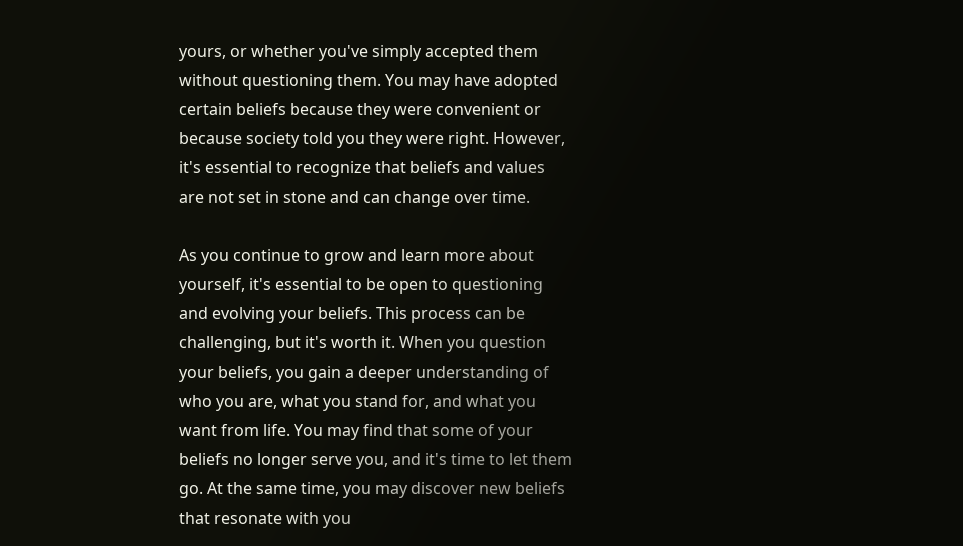yours, or whether you've simply accepted them without questioning them. You may have adopted certain beliefs because they were convenient or because society told you they were right. However, it's essential to recognize that beliefs and values are not set in stone and can change over time.

As you continue to grow and learn more about yourself, it's essential to be open to questioning and evolving your beliefs. This process can be challenging, but it's worth it. When you question your beliefs, you gain a deeper understanding of who you are, what you stand for, and what you want from life. You may find that some of your beliefs no longer serve you, and it's time to let them go. At the same time, you may discover new beliefs that resonate with you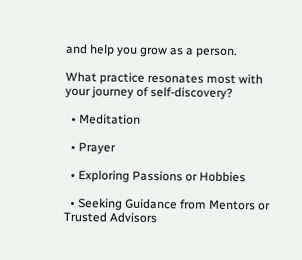and help you grow as a person.

What practice resonates most with your journey of self-discovery?

  • Meditation

  • Prayer

  • Exploring Passions or Hobbies

  • Seeking Guidance from Mentors or Trusted Advisors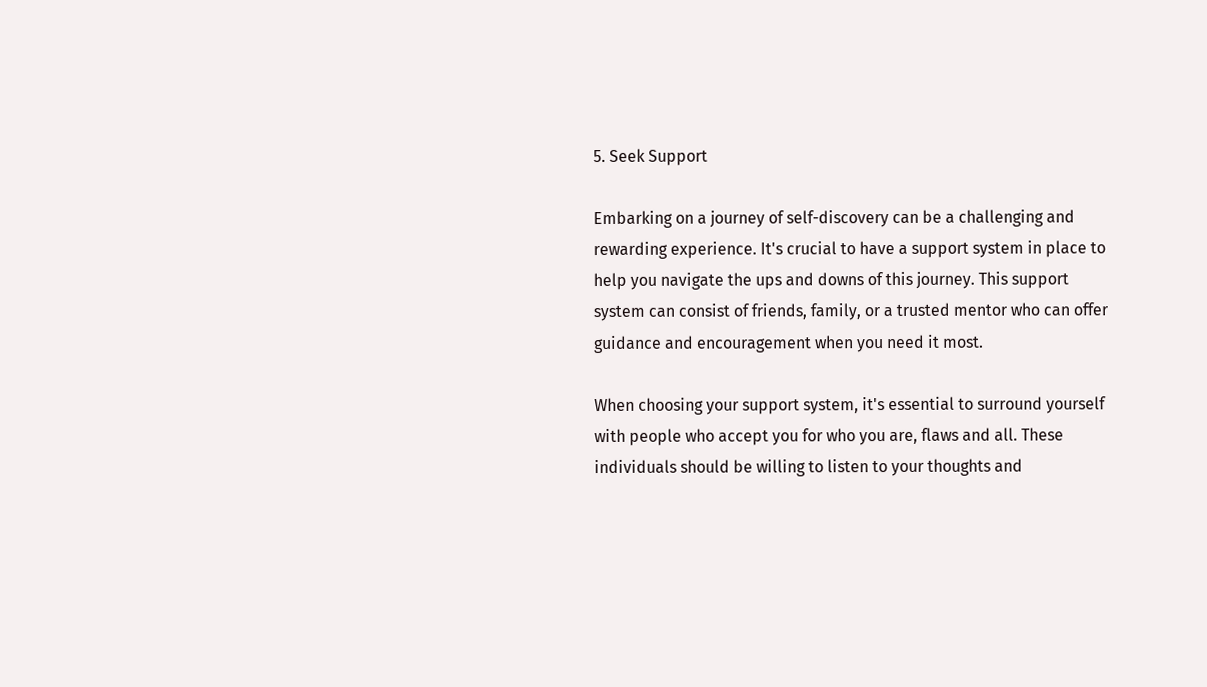5. Seek Support

Embarking on a journey of self-discovery can be a challenging and rewarding experience. It's crucial to have a support system in place to help you navigate the ups and downs of this journey. This support system can consist of friends, family, or a trusted mentor who can offer guidance and encouragement when you need it most.

When choosing your support system, it's essential to surround yourself with people who accept you for who you are, flaws and all. These individuals should be willing to listen to your thoughts and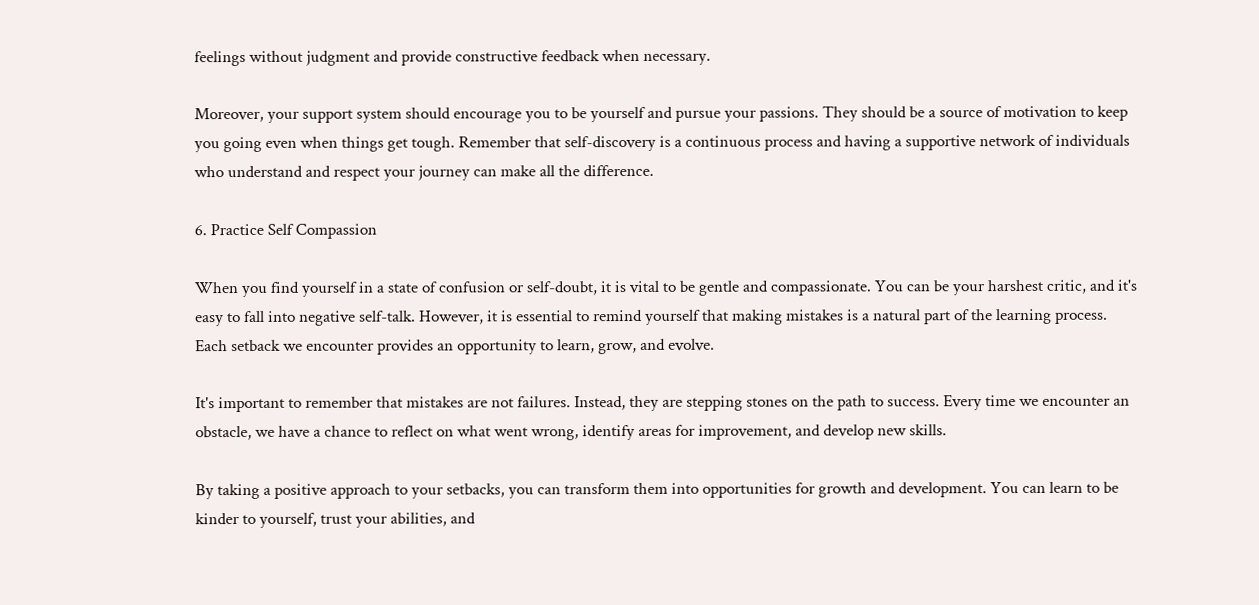feelings without judgment and provide constructive feedback when necessary.

Moreover, your support system should encourage you to be yourself and pursue your passions. They should be a source of motivation to keep you going even when things get tough. Remember that self-discovery is a continuous process and having a supportive network of individuals who understand and respect your journey can make all the difference.

6. Practice Self Compassion

When you find yourself in a state of confusion or self-doubt, it is vital to be gentle and compassionate. You can be your harshest critic, and it's easy to fall into negative self-talk. However, it is essential to remind yourself that making mistakes is a natural part of the learning process. Each setback we encounter provides an opportunity to learn, grow, and evolve.

It's important to remember that mistakes are not failures. Instead, they are stepping stones on the path to success. Every time we encounter an obstacle, we have a chance to reflect on what went wrong, identify areas for improvement, and develop new skills.

By taking a positive approach to your setbacks, you can transform them into opportunities for growth and development. You can learn to be kinder to yourself, trust your abilities, and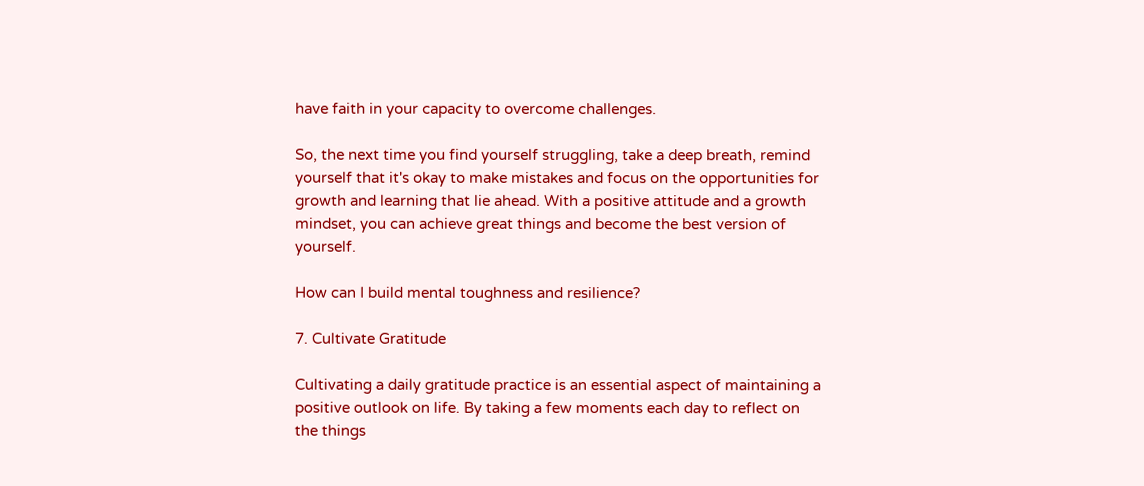have faith in your capacity to overcome challenges.

So, the next time you find yourself struggling, take a deep breath, remind yourself that it's okay to make mistakes and focus on the opportunities for growth and learning that lie ahead. With a positive attitude and a growth mindset, you can achieve great things and become the best version of yourself.

How can I build mental toughness and resilience?

7. Cultivate Gratitude

Cultivating a daily gratitude practice is an essential aspect of maintaining a positive outlook on life. By taking a few moments each day to reflect on the things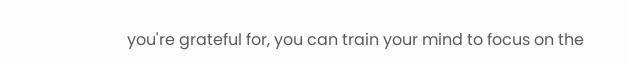you're grateful for, you can train your mind to focus on the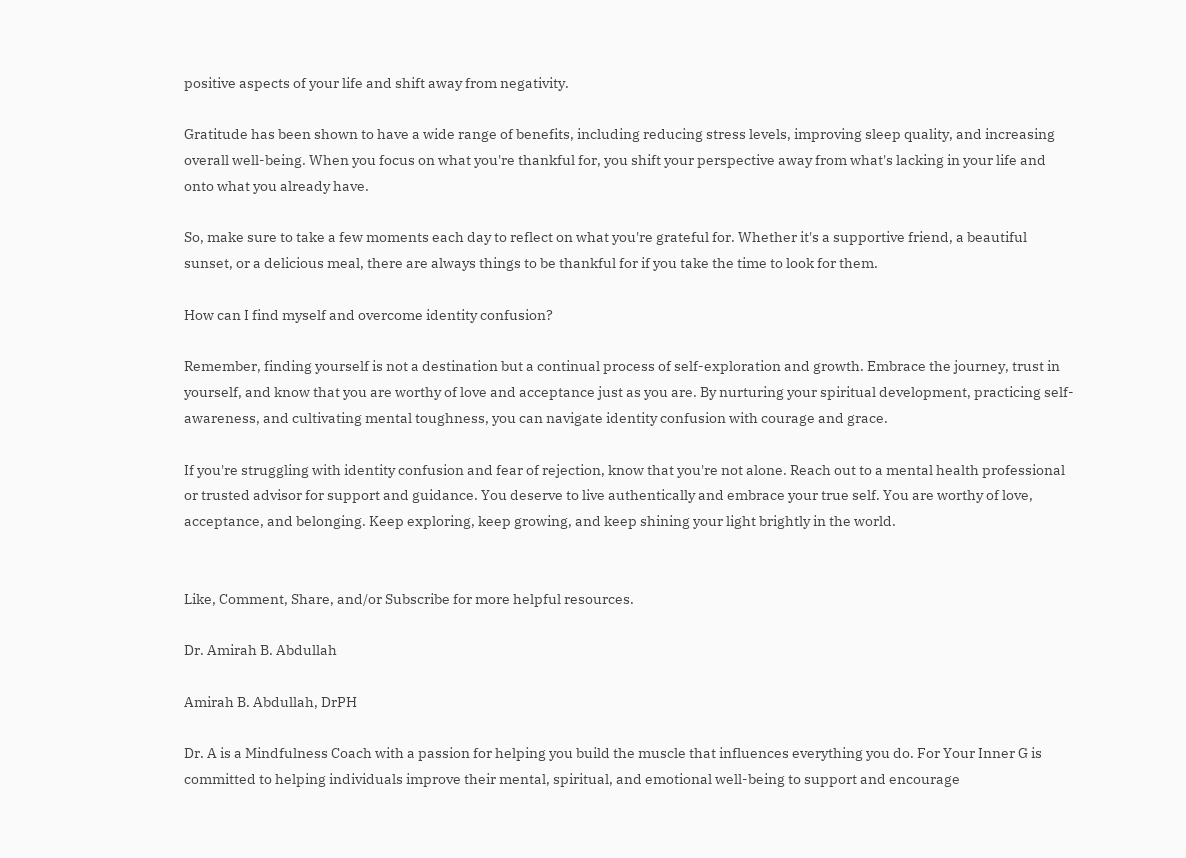positive aspects of your life and shift away from negativity.

Gratitude has been shown to have a wide range of benefits, including reducing stress levels, improving sleep quality, and increasing overall well-being. When you focus on what you're thankful for, you shift your perspective away from what's lacking in your life and onto what you already have.

So, make sure to take a few moments each day to reflect on what you're grateful for. Whether it's a supportive friend, a beautiful sunset, or a delicious meal, there are always things to be thankful for if you take the time to look for them.

How can I find myself and overcome identity confusion?

Remember, finding yourself is not a destination but a continual process of self-exploration and growth. Embrace the journey, trust in yourself, and know that you are worthy of love and acceptance just as you are. By nurturing your spiritual development, practicing self-awareness, and cultivating mental toughness, you can navigate identity confusion with courage and grace.

If you're struggling with identity confusion and fear of rejection, know that you're not alone. Reach out to a mental health professional or trusted advisor for support and guidance. You deserve to live authentically and embrace your true self. You are worthy of love, acceptance, and belonging. Keep exploring, keep growing, and keep shining your light brightly in the world.


Like, Comment, Share, and/or Subscribe for more helpful resources.

Dr. Amirah B. Abdullah

Amirah B. Abdullah, DrPH

Dr. A is a Mindfulness Coach with a passion for helping you build the muscle that influences everything you do. For Your Inner G is committed to helping individuals improve their mental, spiritual, and emotional well-being to support and encourage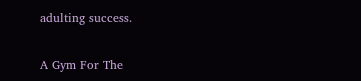adulting success.

A Gym For The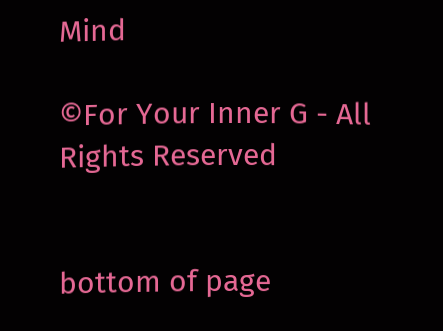Mind

©For Your Inner G - All Rights Reserved


bottom of page